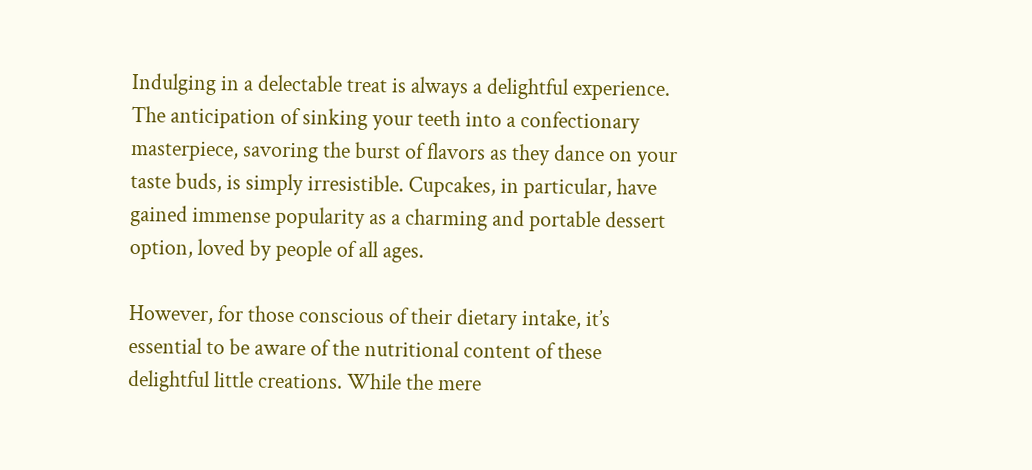Indulging in a delectable treat is always a delightful experience. The anticipation of sinking your teeth into a confectionary masterpiece, savoring the burst of flavors as they dance on your taste buds, is simply irresistible. Cupcakes, in particular, have gained immense popularity as a charming and portable dessert option, loved by people of all ages.

However, for those conscious of their dietary intake, it’s essential to be aware of the nutritional content of these delightful little creations. While the mere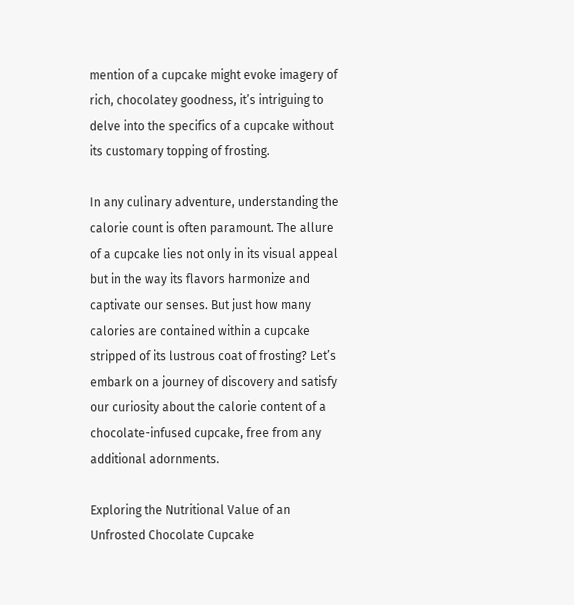mention of a cupcake might evoke imagery of rich, chocolatey goodness, it’s intriguing to delve into the specifics of a cupcake without its customary topping of frosting.

In any culinary adventure, understanding the calorie count is often paramount. The allure of a cupcake lies not only in its visual appeal but in the way its flavors harmonize and captivate our senses. But just how many calories are contained within a cupcake stripped of its lustrous coat of frosting? Let’s embark on a journey of discovery and satisfy our curiosity about the calorie content of a chocolate-infused cupcake, free from any additional adornments.

Exploring the Nutritional Value of an Unfrosted Chocolate Cupcake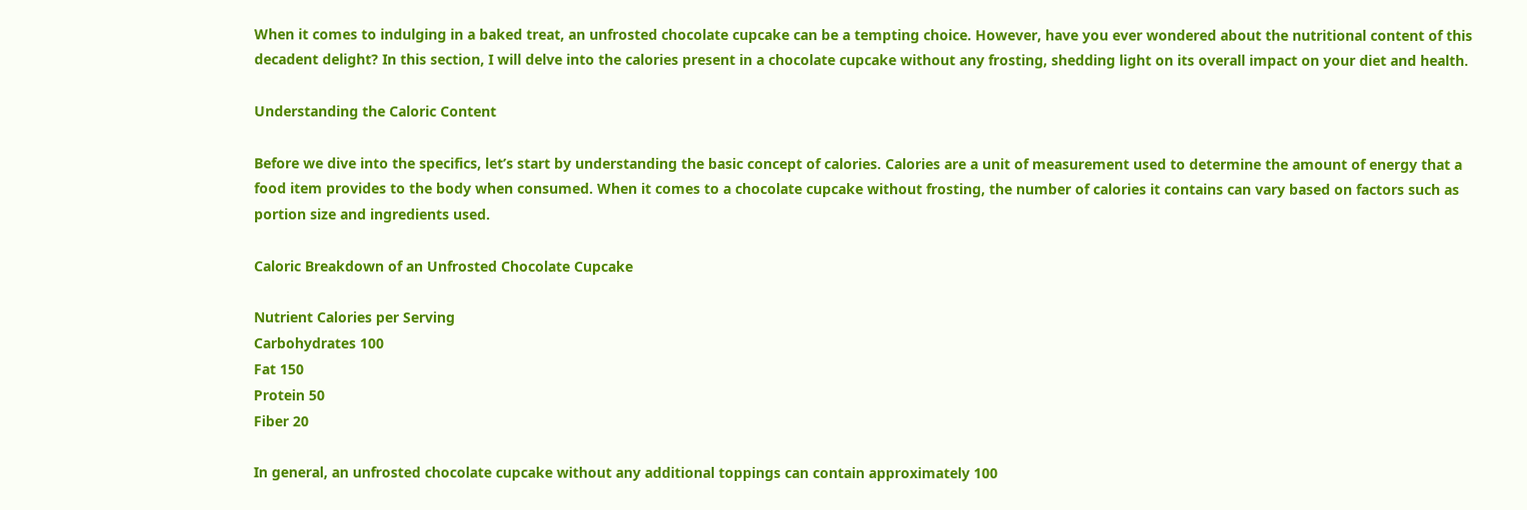When it comes to indulging in a baked treat, an unfrosted chocolate cupcake can be a tempting choice. However, have you ever wondered about the nutritional content of this decadent delight? In this section, I will delve into the calories present in a chocolate cupcake without any frosting, shedding light on its overall impact on your diet and health.

Understanding the Caloric Content

Before we dive into the specifics, let’s start by understanding the basic concept of calories. Calories are a unit of measurement used to determine the amount of energy that a food item provides to the body when consumed. When it comes to a chocolate cupcake without frosting, the number of calories it contains can vary based on factors such as portion size and ingredients used.

Caloric Breakdown of an Unfrosted Chocolate Cupcake

Nutrient Calories per Serving
Carbohydrates 100
Fat 150
Protein 50
Fiber 20

In general, an unfrosted chocolate cupcake without any additional toppings can contain approximately 100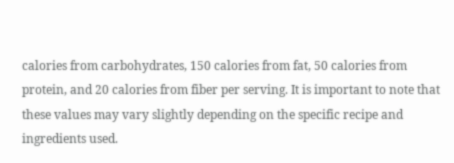calories from carbohydrates, 150 calories from fat, 50 calories from protein, and 20 calories from fiber per serving. It is important to note that these values may vary slightly depending on the specific recipe and ingredients used.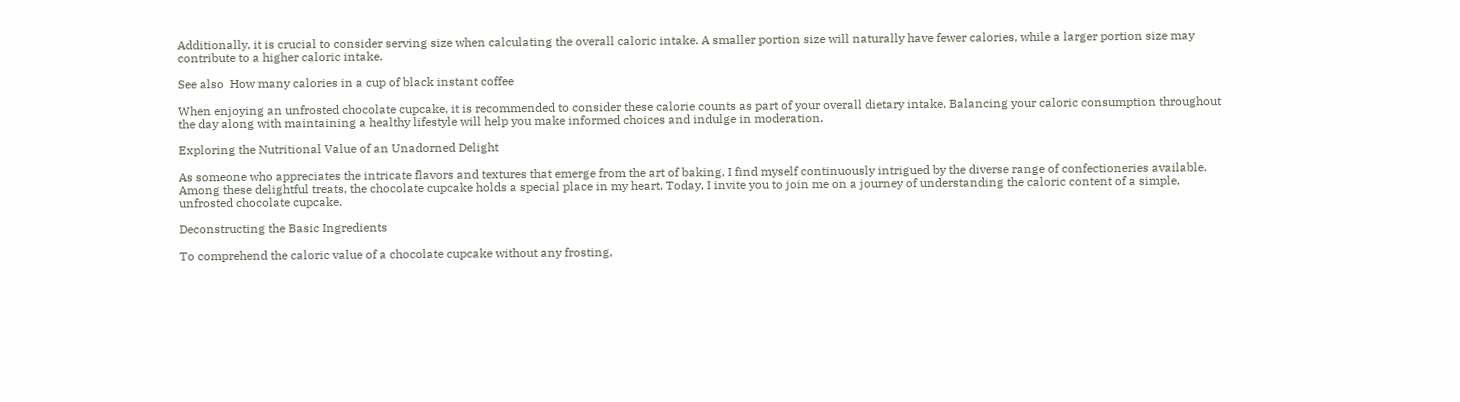Additionally, it is crucial to consider serving size when calculating the overall caloric intake. A smaller portion size will naturally have fewer calories, while a larger portion size may contribute to a higher caloric intake.

See also  How many calories in a cup of black instant coffee

When enjoying an unfrosted chocolate cupcake, it is recommended to consider these calorie counts as part of your overall dietary intake. Balancing your caloric consumption throughout the day along with maintaining a healthy lifestyle will help you make informed choices and indulge in moderation.

Exploring the Nutritional Value of an Unadorned Delight

As someone who appreciates the intricate flavors and textures that emerge from the art of baking, I find myself continuously intrigued by the diverse range of confectioneries available. Among these delightful treats, the chocolate cupcake holds a special place in my heart. Today, I invite you to join me on a journey of understanding the caloric content of a simple, unfrosted chocolate cupcake.

Deconstructing the Basic Ingredients

To comprehend the caloric value of a chocolate cupcake without any frosting,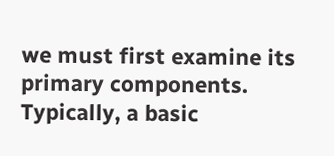we must first examine its primary components. Typically, a basic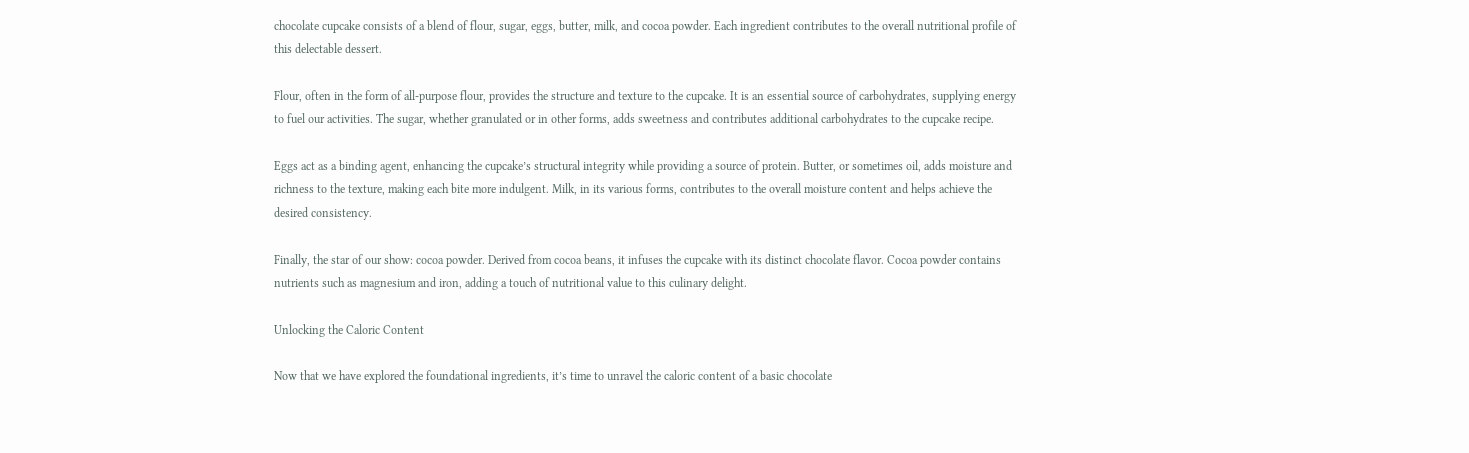chocolate cupcake consists of a blend of flour, sugar, eggs, butter, milk, and cocoa powder. Each ingredient contributes to the overall nutritional profile of this delectable dessert.

Flour, often in the form of all-purpose flour, provides the structure and texture to the cupcake. It is an essential source of carbohydrates, supplying energy to fuel our activities. The sugar, whether granulated or in other forms, adds sweetness and contributes additional carbohydrates to the cupcake recipe.

Eggs act as a binding agent, enhancing the cupcake’s structural integrity while providing a source of protein. Butter, or sometimes oil, adds moisture and richness to the texture, making each bite more indulgent. Milk, in its various forms, contributes to the overall moisture content and helps achieve the desired consistency.

Finally, the star of our show: cocoa powder. Derived from cocoa beans, it infuses the cupcake with its distinct chocolate flavor. Cocoa powder contains nutrients such as magnesium and iron, adding a touch of nutritional value to this culinary delight.

Unlocking the Caloric Content

Now that we have explored the foundational ingredients, it’s time to unravel the caloric content of a basic chocolate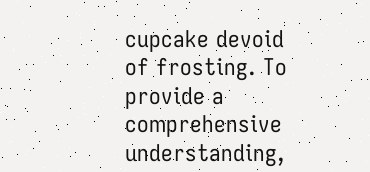cupcake devoid of frosting. To provide a comprehensive understanding,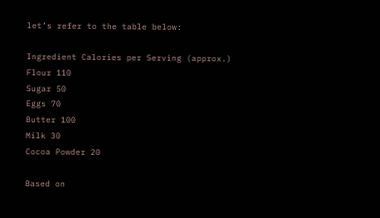let’s refer to the table below:

Ingredient Calories per Serving (approx.)
Flour 110
Sugar 50
Eggs 70
Butter 100
Milk 30
Cocoa Powder 20

Based on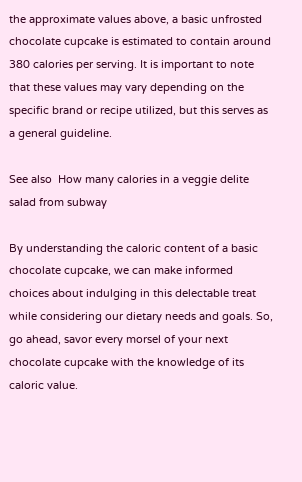the approximate values above, a basic unfrosted chocolate cupcake is estimated to contain around 380 calories per serving. It is important to note that these values may vary depending on the specific brand or recipe utilized, but this serves as a general guideline.

See also  How many calories in a veggie delite salad from subway

By understanding the caloric content of a basic chocolate cupcake, we can make informed choices about indulging in this delectable treat while considering our dietary needs and goals. So, go ahead, savor every morsel of your next chocolate cupcake with the knowledge of its caloric value.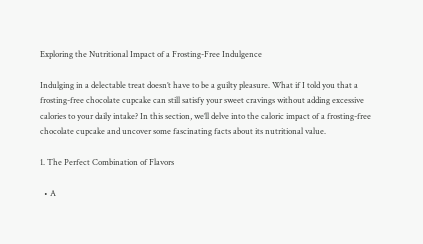Exploring the Nutritional Impact of a Frosting-Free Indulgence

Indulging in a delectable treat doesn’t have to be a guilty pleasure. What if I told you that a frosting-free chocolate cupcake can still satisfy your sweet cravings without adding excessive calories to your daily intake? In this section, we’ll delve into the caloric impact of a frosting-free chocolate cupcake and uncover some fascinating facts about its nutritional value.

1. The Perfect Combination of Flavors

  • A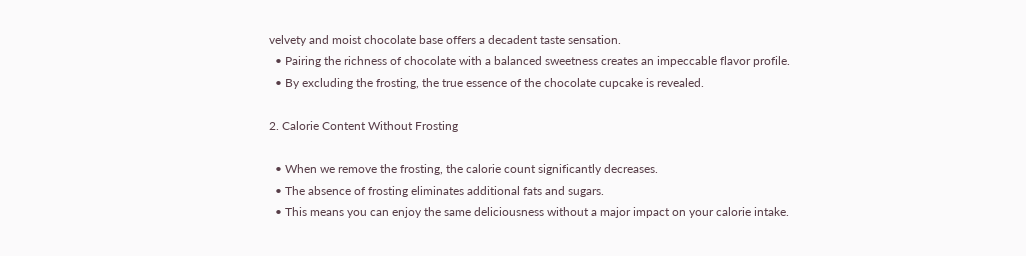velvety and moist chocolate base offers a decadent taste sensation.
  • Pairing the richness of chocolate with a balanced sweetness creates an impeccable flavor profile.
  • By excluding the frosting, the true essence of the chocolate cupcake is revealed.

2. Calorie Content Without Frosting

  • When we remove the frosting, the calorie count significantly decreases.
  • The absence of frosting eliminates additional fats and sugars.
  • This means you can enjoy the same deliciousness without a major impact on your calorie intake.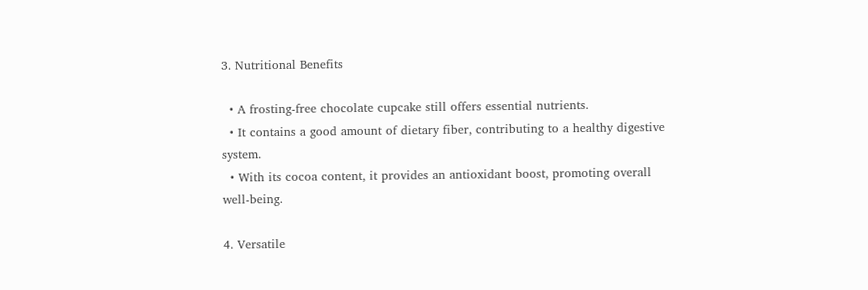3. Nutritional Benefits

  • A frosting-free chocolate cupcake still offers essential nutrients.
  • It contains a good amount of dietary fiber, contributing to a healthy digestive system.
  • With its cocoa content, it provides an antioxidant boost, promoting overall well-being.

4. Versatile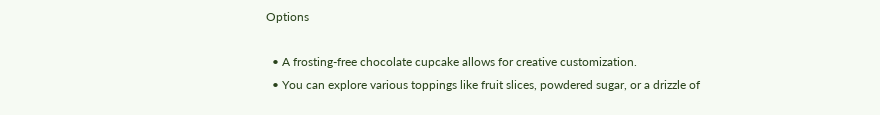Options

  • A frosting-free chocolate cupcake allows for creative customization.
  • You can explore various toppings like fruit slices, powdered sugar, or a drizzle of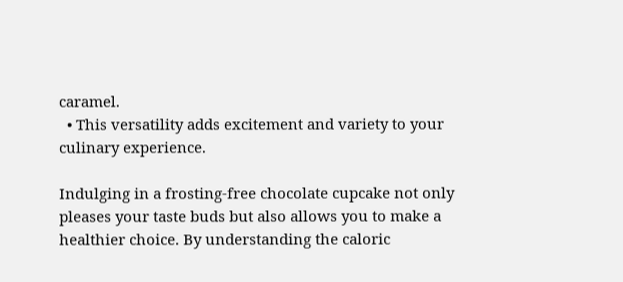caramel.
  • This versatility adds excitement and variety to your culinary experience.

Indulging in a frosting-free chocolate cupcake not only pleases your taste buds but also allows you to make a healthier choice. By understanding the caloric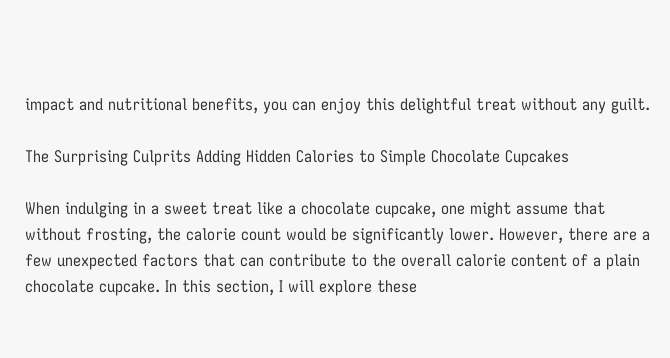impact and nutritional benefits, you can enjoy this delightful treat without any guilt.

The Surprising Culprits Adding Hidden Calories to Simple Chocolate Cupcakes

When indulging in a sweet treat like a chocolate cupcake, one might assume that without frosting, the calorie count would be significantly lower. However, there are a few unexpected factors that can contribute to the overall calorie content of a plain chocolate cupcake. In this section, I will explore these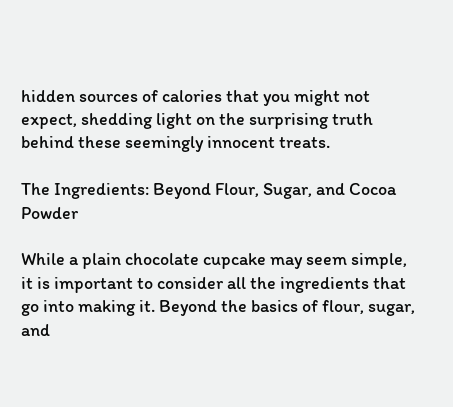hidden sources of calories that you might not expect, shedding light on the surprising truth behind these seemingly innocent treats.

The Ingredients: Beyond Flour, Sugar, and Cocoa Powder

While a plain chocolate cupcake may seem simple, it is important to consider all the ingredients that go into making it. Beyond the basics of flour, sugar, and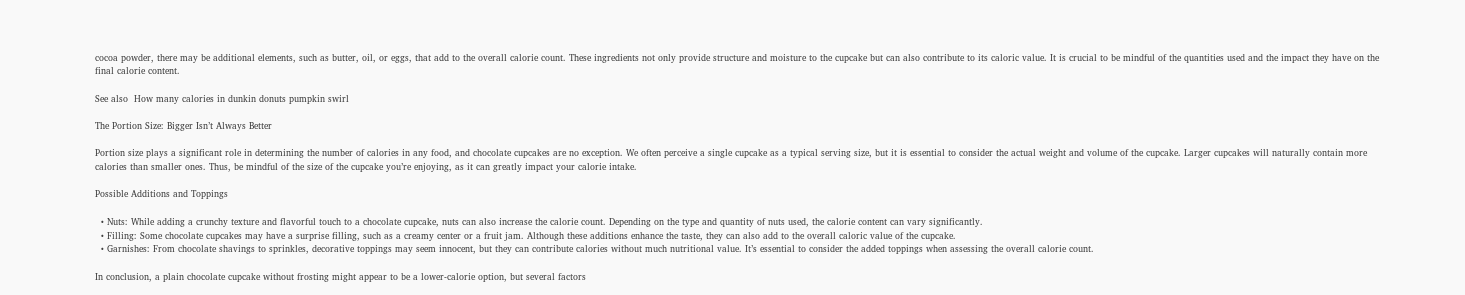cocoa powder, there may be additional elements, such as butter, oil, or eggs, that add to the overall calorie count. These ingredients not only provide structure and moisture to the cupcake but can also contribute to its caloric value. It is crucial to be mindful of the quantities used and the impact they have on the final calorie content.

See also  How many calories in dunkin donuts pumpkin swirl

The Portion Size: Bigger Isn’t Always Better

Portion size plays a significant role in determining the number of calories in any food, and chocolate cupcakes are no exception. We often perceive a single cupcake as a typical serving size, but it is essential to consider the actual weight and volume of the cupcake. Larger cupcakes will naturally contain more calories than smaller ones. Thus, be mindful of the size of the cupcake you’re enjoying, as it can greatly impact your calorie intake.

Possible Additions and Toppings

  • Nuts: While adding a crunchy texture and flavorful touch to a chocolate cupcake, nuts can also increase the calorie count. Depending on the type and quantity of nuts used, the calorie content can vary significantly.
  • Filling: Some chocolate cupcakes may have a surprise filling, such as a creamy center or a fruit jam. Although these additions enhance the taste, they can also add to the overall caloric value of the cupcake.
  • Garnishes: From chocolate shavings to sprinkles, decorative toppings may seem innocent, but they can contribute calories without much nutritional value. It’s essential to consider the added toppings when assessing the overall calorie count.

In conclusion, a plain chocolate cupcake without frosting might appear to be a lower-calorie option, but several factors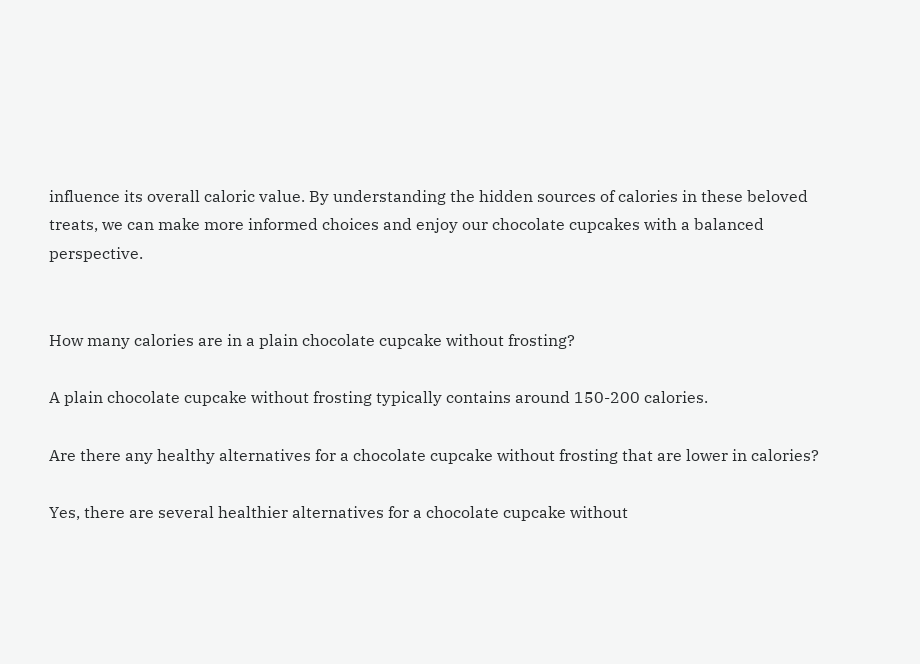influence its overall caloric value. By understanding the hidden sources of calories in these beloved treats, we can make more informed choices and enjoy our chocolate cupcakes with a balanced perspective.


How many calories are in a plain chocolate cupcake without frosting?

A plain chocolate cupcake without frosting typically contains around 150-200 calories.

Are there any healthy alternatives for a chocolate cupcake without frosting that are lower in calories?

Yes, there are several healthier alternatives for a chocolate cupcake without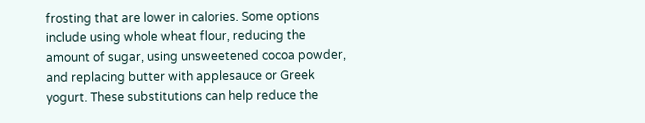frosting that are lower in calories. Some options include using whole wheat flour, reducing the amount of sugar, using unsweetened cocoa powder, and replacing butter with applesauce or Greek yogurt. These substitutions can help reduce the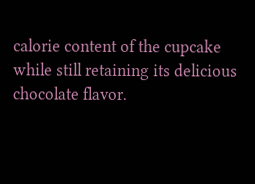calorie content of the cupcake while still retaining its delicious chocolate flavor.